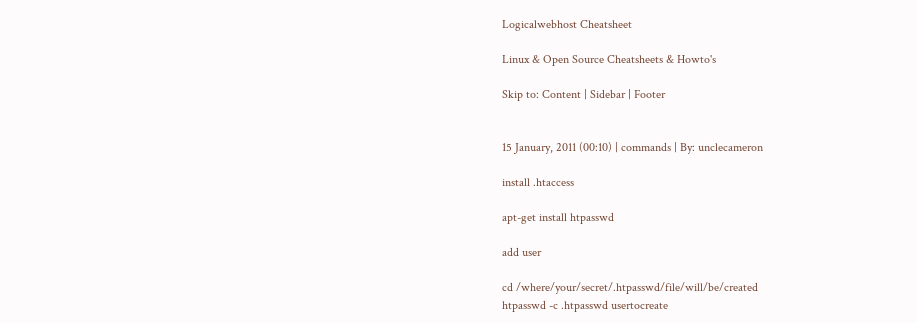Logicalwebhost Cheatsheet

Linux & Open Source Cheatsheets & Howto's

Skip to: Content | Sidebar | Footer


15 January, 2011 (00:10) | commands | By: unclecameron

install .htaccess

apt-get install htpasswd

add user

cd /where/your/secret/.htpasswd/file/will/be/created
htpasswd -c .htpasswd usertocreate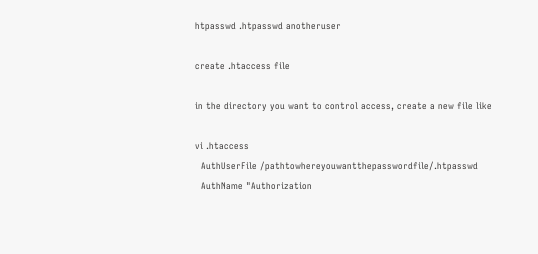htpasswd .htpasswd anotheruser

create .htaccess file

in the directory you want to control access, create a new file like

vi .htaccess
  AuthUserFile /pathtowhereyouwantthepasswordfile/.htpasswd
  AuthName "Authorization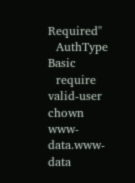Required"
  AuthType Basic
  require valid-user
chown www-data.www-data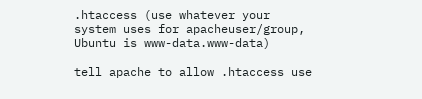.htaccess (use whatever your system uses for apacheuser/group, Ubuntu is www-data.www-data)

tell apache to allow .htaccess use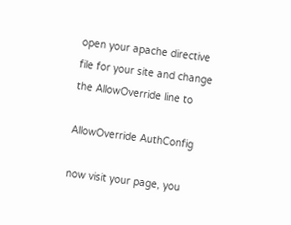open your apache directive file for your site and change the AllowOverride line to

AllowOverride AuthConfig

now visit your page, you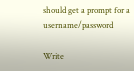should get a prompt for a username/password

Write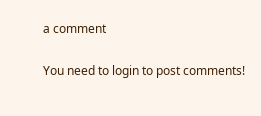a comment

You need to login to post comments!